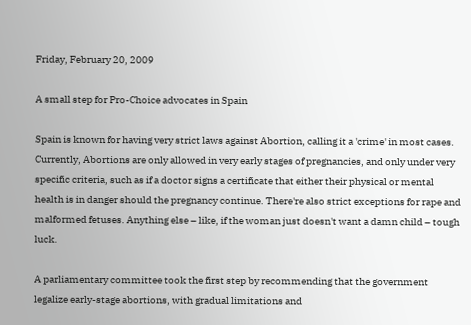Friday, February 20, 2009

A small step for Pro-Choice advocates in Spain

Spain is known for having very strict laws against Abortion, calling it a 'crime' in most cases. Currently, Abortions are only allowed in very early stages of pregnancies, and only under very specific criteria, such as if a doctor signs a certificate that either their physical or mental health is in danger should the pregnancy continue. There're also strict exceptions for rape and malformed fetuses. Anything else – like, if the woman just doesn't want a damn child – tough luck.

A parliamentary committee took the first step by recommending that the government legalize early-stage abortions, with gradual limitations and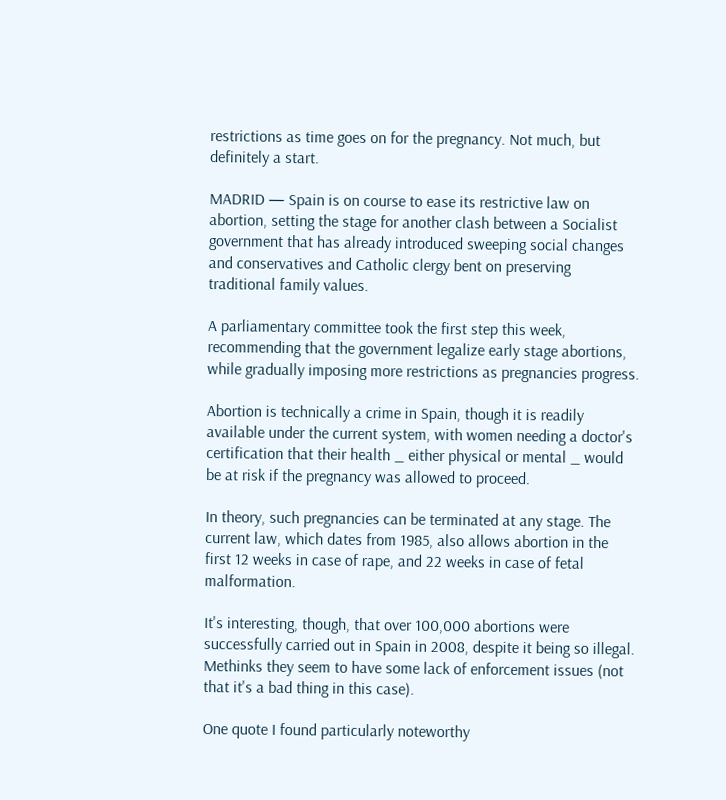restrictions as time goes on for the pregnancy. Not much, but definitely a start.

MADRID — Spain is on course to ease its restrictive law on abortion, setting the stage for another clash between a Socialist government that has already introduced sweeping social changes and conservatives and Catholic clergy bent on preserving traditional family values.

A parliamentary committee took the first step this week, recommending that the government legalize early stage abortions, while gradually imposing more restrictions as pregnancies progress.

Abortion is technically a crime in Spain, though it is readily available under the current system, with women needing a doctor's certification that their health _ either physical or mental _ would be at risk if the pregnancy was allowed to proceed.

In theory, such pregnancies can be terminated at any stage. The current law, which dates from 1985, also allows abortion in the first 12 weeks in case of rape, and 22 weeks in case of fetal malformation.

It's interesting, though, that over 100,000 abortions were successfully carried out in Spain in 2008, despite it being so illegal. Methinks they seem to have some lack of enforcement issues (not that it's a bad thing in this case).

One quote I found particularly noteworthy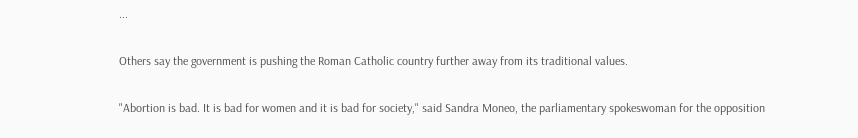...

Others say the government is pushing the Roman Catholic country further away from its traditional values.

"Abortion is bad. It is bad for women and it is bad for society," said Sandra Moneo, the parliamentary spokeswoman for the opposition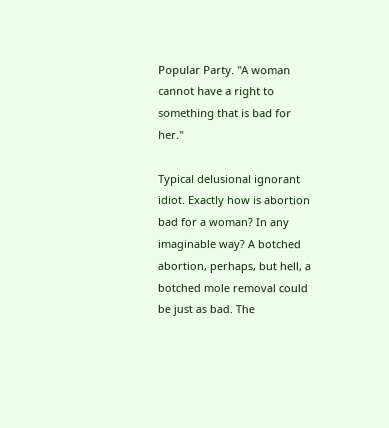Popular Party. "A woman cannot have a right to something that is bad for her."

Typical delusional ignorant idiot. Exactly how is abortion bad for a woman? In any imaginable way? A botched abortion, perhaps, but hell, a botched mole removal could be just as bad. The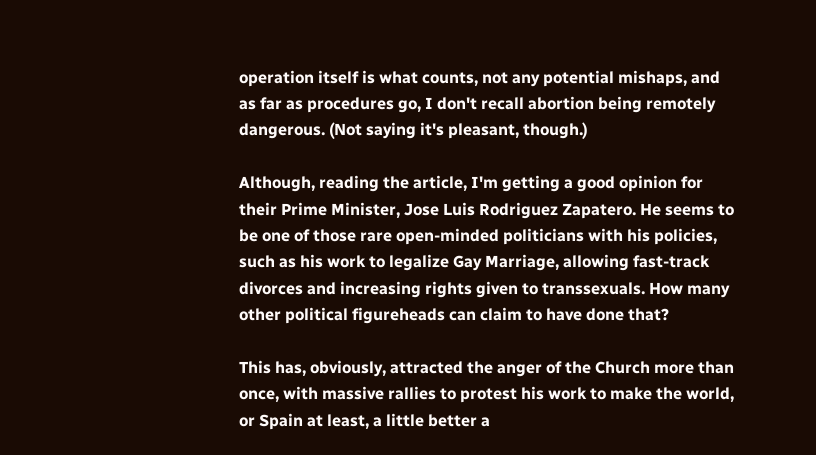operation itself is what counts, not any potential mishaps, and as far as procedures go, I don't recall abortion being remotely dangerous. (Not saying it's pleasant, though.)

Although, reading the article, I'm getting a good opinion for their Prime Minister, Jose Luis Rodriguez Zapatero. He seems to be one of those rare open-minded politicians with his policies, such as his work to legalize Gay Marriage, allowing fast-track divorces and increasing rights given to transsexuals. How many other political figureheads can claim to have done that?

This has, obviously, attracted the anger of the Church more than once, with massive rallies to protest his work to make the world, or Spain at least, a little better a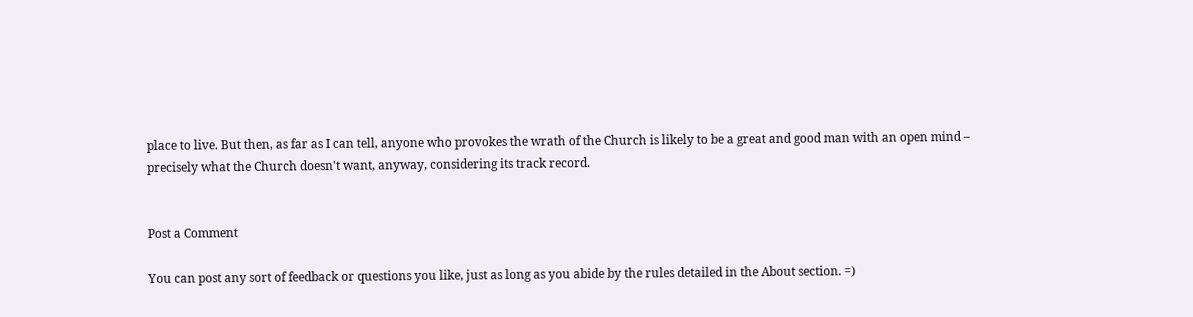place to live. But then, as far as I can tell, anyone who provokes the wrath of the Church is likely to be a great and good man with an open mind – precisely what the Church doesn't want, anyway, considering its track record.


Post a Comment

You can post any sort of feedback or questions you like, just as long as you abide by the rules detailed in the About section. =)